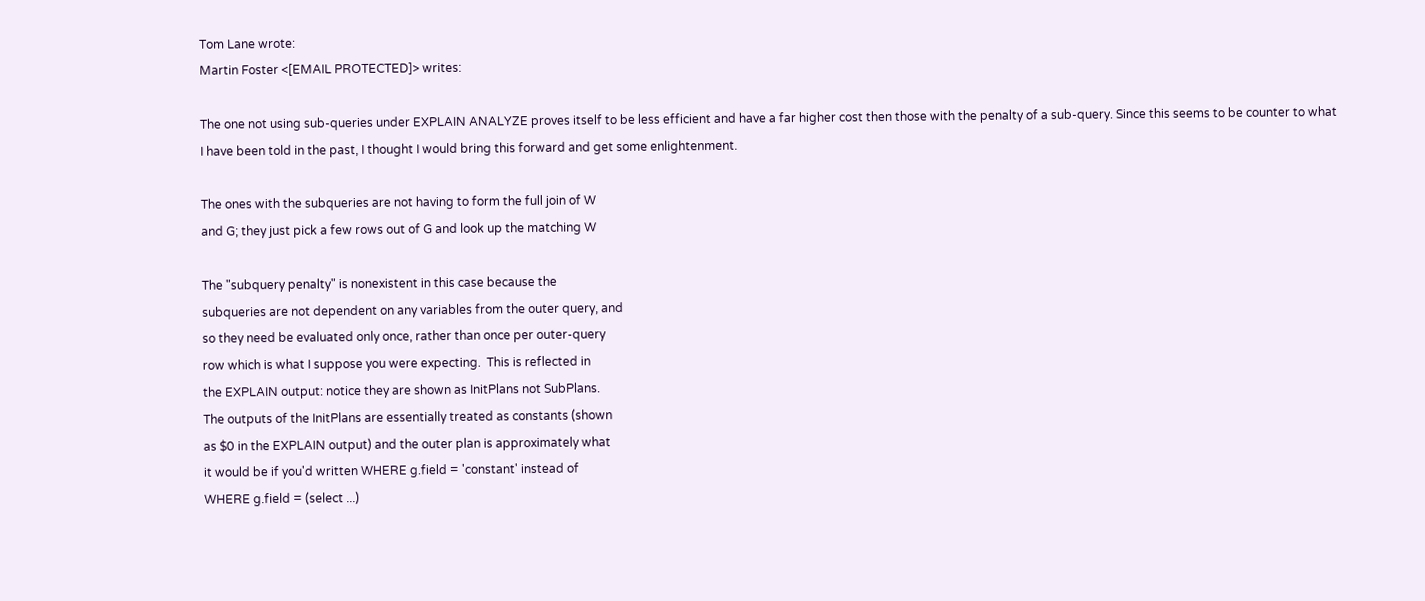Tom Lane wrote:
Martin Foster <[EMAIL PROTECTED]> writes:

The one not using sub-queries under EXPLAIN ANALYZE proves itself to be less efficient and have a far higher cost then those with the penalty of a sub-query. Since this seems to be counter to what I have been told in the past, I thought I would bring this forward and get some enlightenment.

The ones with the subqueries are not having to form the full join of W
and G; they just pick a few rows out of G and look up the matching W

The "subquery penalty" is nonexistent in this case because the
subqueries are not dependent on any variables from the outer query, and
so they need be evaluated only once, rather than once per outer-query
row which is what I suppose you were expecting.  This is reflected in
the EXPLAIN output: notice they are shown as InitPlans not SubPlans.
The outputs of the InitPlans are essentially treated as constants (shown
as $0 in the EXPLAIN output) and the outer plan is approximately what
it would be if you'd written WHERE g.field = 'constant' instead of
WHERE g.field = (select ...)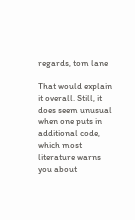regards, tom lane

That would explain it overall. Still, it does seem unusual when one puts in additional code, which most literature warns you about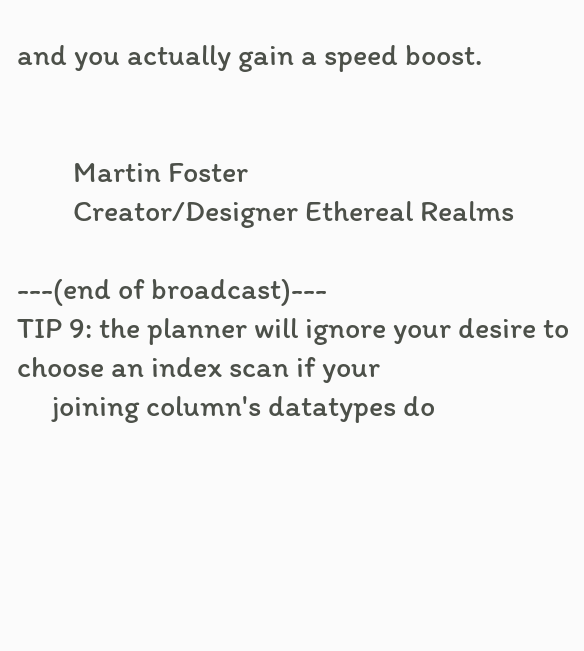and you actually gain a speed boost.


        Martin Foster
        Creator/Designer Ethereal Realms

---(end of broadcast)---
TIP 9: the planner will ignore your desire to choose an index scan if your
     joining column's datatypes do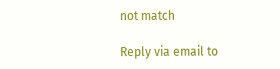not match

Reply via email to